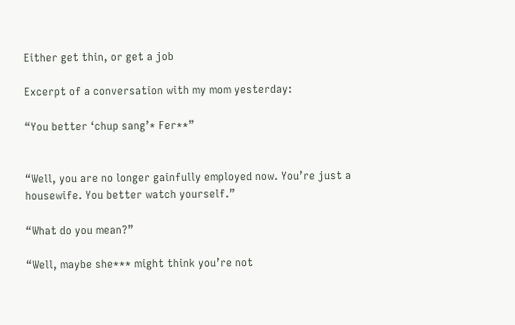Either get thin, or get a job

Excerpt of a conversation with my mom yesterday:

“You better ‘chup sang’* Fer**”


“Well, you are no longer gainfully employed now. You’re just a housewife. You better watch yourself.”

“What do you mean?”

“Well, maybe she*** might think you’re not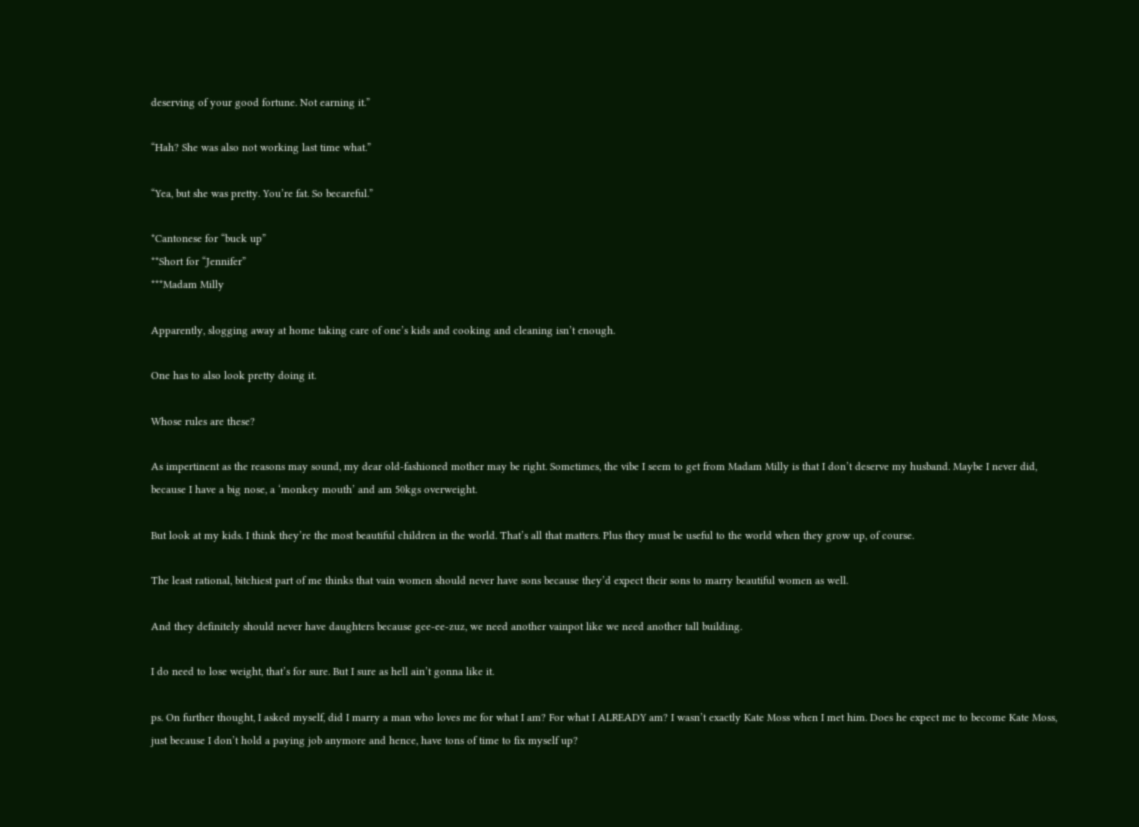deserving of your good fortune. Not earning it.”

“Hah? She was also not working last time what.”

“Yea, but she was pretty. You’re fat. So becareful.”

*Cantonese for “buck up”
**Short for “Jennifer”
***Madam Milly

Apparently, slogging away at home taking care of one’s kids and cooking and cleaning isn’t enough.

One has to also look pretty doing it.

Whose rules are these?

As impertinent as the reasons may sound, my dear old-fashioned mother may be right. Sometimes, the vibe I seem to get from Madam Milly is that I don’t deserve my husband. Maybe I never did, because I have a big nose, a ‘monkey mouth’ and am 50kgs overweight.

But look at my kids. I think they’re the most beautiful children in the world. That’s all that matters. Plus they must be useful to the world when they grow up, of course.

The least rational, bitchiest part of me thinks that vain women should never have sons because they’d expect their sons to marry beautiful women as well.

And they definitely should never have daughters because gee-ee-zuz, we need another vainpot like we need another tall building.

I do need to lose weight, that’s for sure. But I sure as hell ain’t gonna like it.

ps. On further thought, I asked myself, did I marry a man who loves me for what I am? For what I ALREADY am? I wasn’t exactly Kate Moss when I met him. Does he expect me to become Kate Moss, just because I don’t hold a paying job anymore and hence, have tons of time to fix myself up?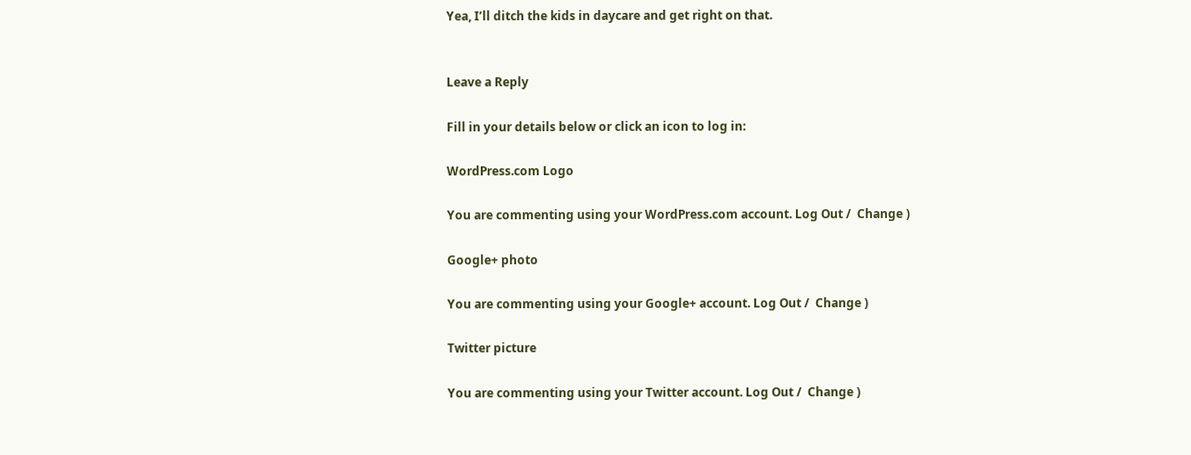Yea, I’ll ditch the kids in daycare and get right on that.


Leave a Reply

Fill in your details below or click an icon to log in:

WordPress.com Logo

You are commenting using your WordPress.com account. Log Out /  Change )

Google+ photo

You are commenting using your Google+ account. Log Out /  Change )

Twitter picture

You are commenting using your Twitter account. Log Out /  Change )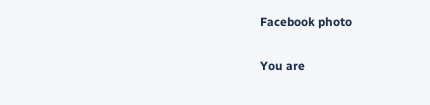Facebook photo

You are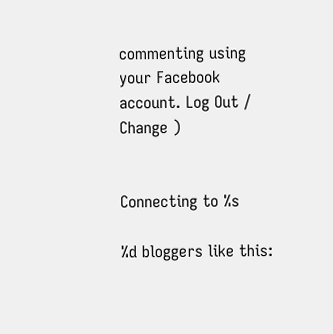commenting using your Facebook account. Log Out /  Change )


Connecting to %s

%d bloggers like this: